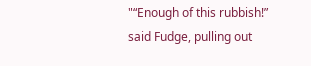"“Enough of this rubbish!” said Fudge, pulling out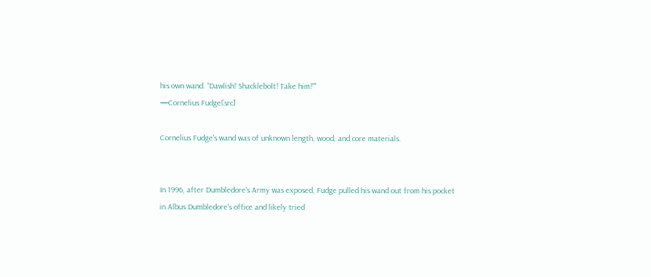his own wand. “Dawlish! Shacklebolt! Take him!”"
—Cornelius Fudge[src]

Cornelius Fudge's wand was of unknown length, wood, and core materials.


In 1996, after Dumbledore's Army was exposed, Fudge pulled his wand out from his pocket in Albus Dumbledore's office and likely tried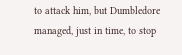to attack him, but Dumbledore managed, just in time, to stop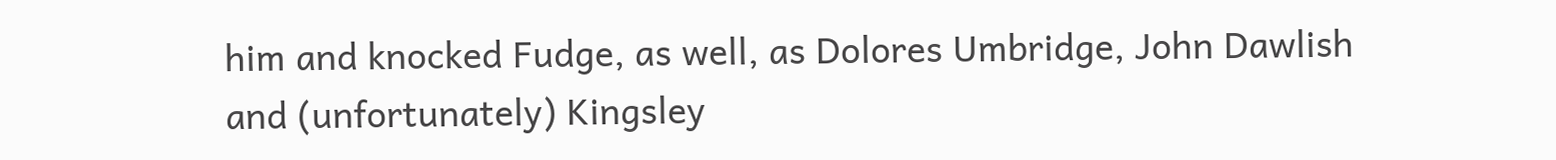him and knocked Fudge, as well, as Dolores Umbridge, John Dawlish and (unfortunately) Kingsley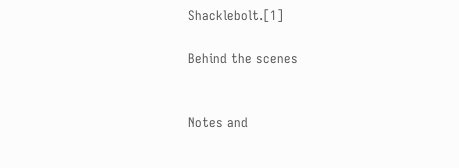Shacklebolt.[1]

Behind the scenes


Notes and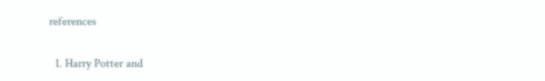references

  1. Harry Potter and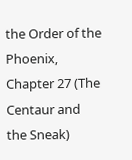the Order of the Phoenix, Chapter 27 (The Centaur and the Sneak)